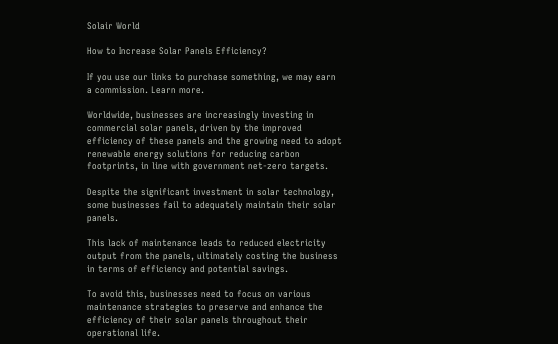Solair World

How to Increase Solar Panels Efficiency?

If you use our links to purchase something, we may earn a commission. Learn more.

Worldwide, businesses are increasingly investing in commercial solar panels, driven by the improved efficiency of these panels and the growing need to adopt renewable energy solutions for reducing carbon footprints, in line with government net-zero targets.

Despite the significant investment in solar technology, some businesses fail to adequately maintain their solar panels.

This lack of maintenance leads to reduced electricity output from the panels, ultimately costing the business in terms of efficiency and potential savings.

To avoid this, businesses need to focus on various maintenance strategies to preserve and enhance the efficiency of their solar panels throughout their operational life.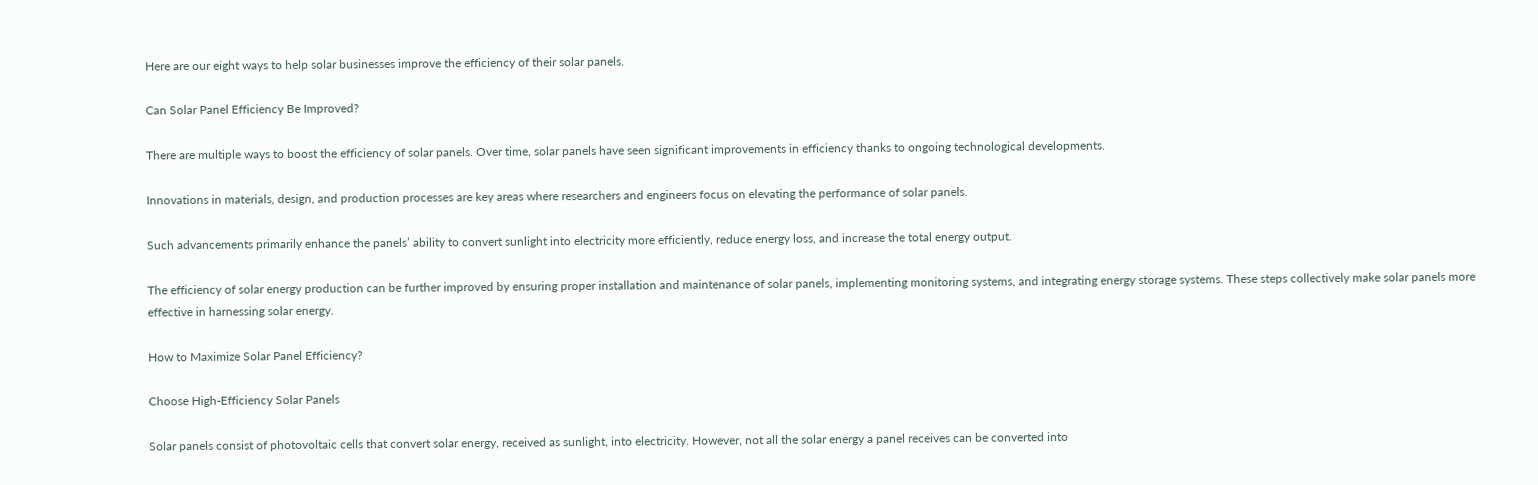Here are our eight ways to help solar businesses improve the efficiency of their solar panels.

Can Solar Panel Efficiency Be Improved?

There are multiple ways to boost the efficiency of solar panels. Over time, solar panels have seen significant improvements in efficiency thanks to ongoing technological developments.

Innovations in materials, design, and production processes are key areas where researchers and engineers focus on elevating the performance of solar panels.

Such advancements primarily enhance the panels’ ability to convert sunlight into electricity more efficiently, reduce energy loss, and increase the total energy output.

The efficiency of solar energy production can be further improved by ensuring proper installation and maintenance of solar panels, implementing monitoring systems, and integrating energy storage systems. These steps collectively make solar panels more effective in harnessing solar energy.

How to Maximize Solar Panel Efficiency?

Choose High-Efficiency Solar Panels

Solar panels consist of photovoltaic cells that convert solar energy, received as sunlight, into electricity. However, not all the solar energy a panel receives can be converted into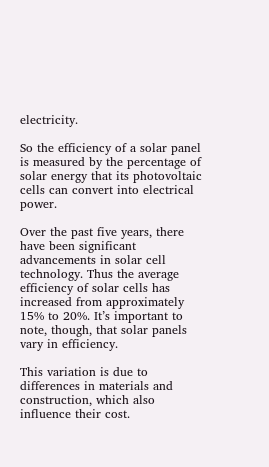electricity.

So the efficiency of a solar panel is measured by the percentage of solar energy that its photovoltaic cells can convert into electrical power.

Over the past five years, there have been significant advancements in solar cell technology. Thus the average efficiency of solar cells has increased from approximately 15% to 20%. It’s important to note, though, that solar panels vary in efficiency.

This variation is due to differences in materials and construction, which also influence their cost.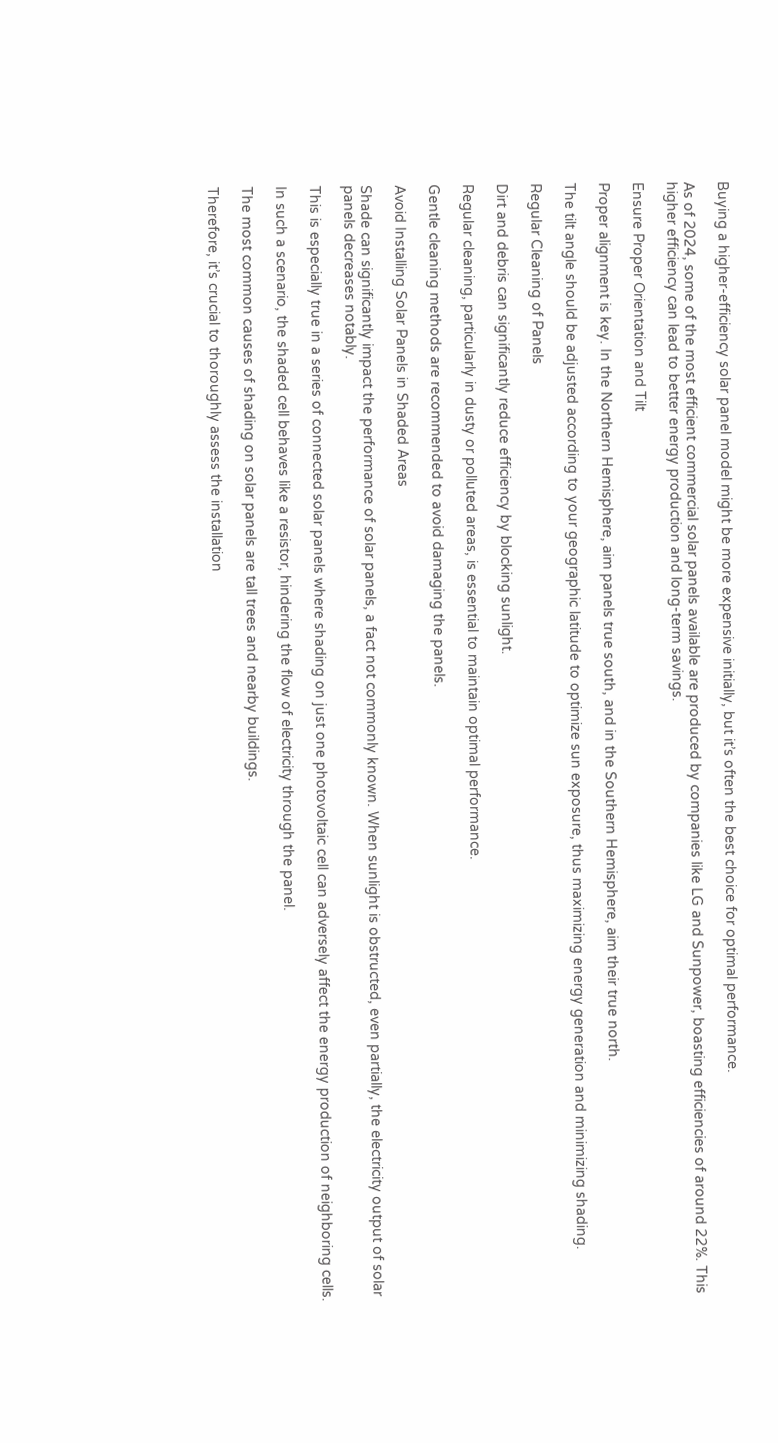Buying a higher-efficiency solar panel model might be more expensive initially, but it’s often the best choice for optimal performance.

As of 2024, some of the most efficient commercial solar panels available are produced by companies like LG and Sunpower, boasting efficiencies of around 22%. This higher efficiency can lead to better energy production and long-term savings.

Ensure Proper Orientation and Tilt

Proper alignment is key. In the Northern Hemisphere, aim panels true south, and in the Southern Hemisphere, aim their true north.

The tilt angle should be adjusted according to your geographic latitude to optimize sun exposure, thus maximizing energy generation and minimizing shading.

Regular Cleaning of Panels

Dirt and debris can significantly reduce efficiency by blocking sunlight.

Regular cleaning, particularly in dusty or polluted areas, is essential to maintain optimal performance.

Gentle cleaning methods are recommended to avoid damaging the panels.

Avoid Installing Solar Panels in Shaded Areas

Shade can significantly impact the performance of solar panels, a fact not commonly known. When sunlight is obstructed, even partially, the electricity output of solar panels decreases notably.

This is especially true in a series of connected solar panels where shading on just one photovoltaic cell can adversely affect the energy production of neighboring cells.

In such a scenario, the shaded cell behaves like a resistor, hindering the flow of electricity through the panel.

The most common causes of shading on solar panels are tall trees and nearby buildings.

Therefore, it’s crucial to thoroughly assess the installation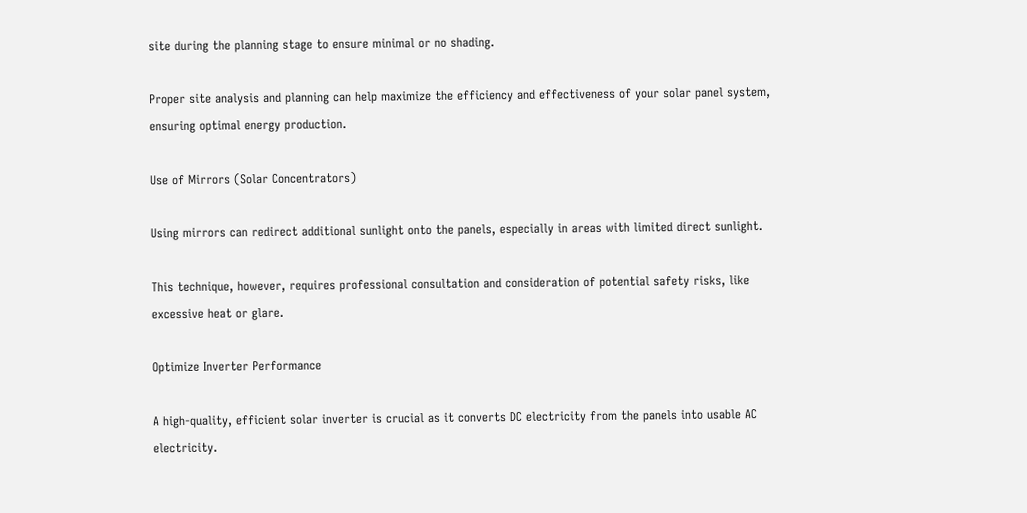site during the planning stage to ensure minimal or no shading.

Proper site analysis and planning can help maximize the efficiency and effectiveness of your solar panel system, ensuring optimal energy production.

Use of Mirrors (Solar Concentrators)

Using mirrors can redirect additional sunlight onto the panels, especially in areas with limited direct sunlight.

This technique, however, requires professional consultation and consideration of potential safety risks, like excessive heat or glare.

Optimize Inverter Performance

A high-quality, efficient solar inverter is crucial as it converts DC electricity from the panels into usable AC electricity.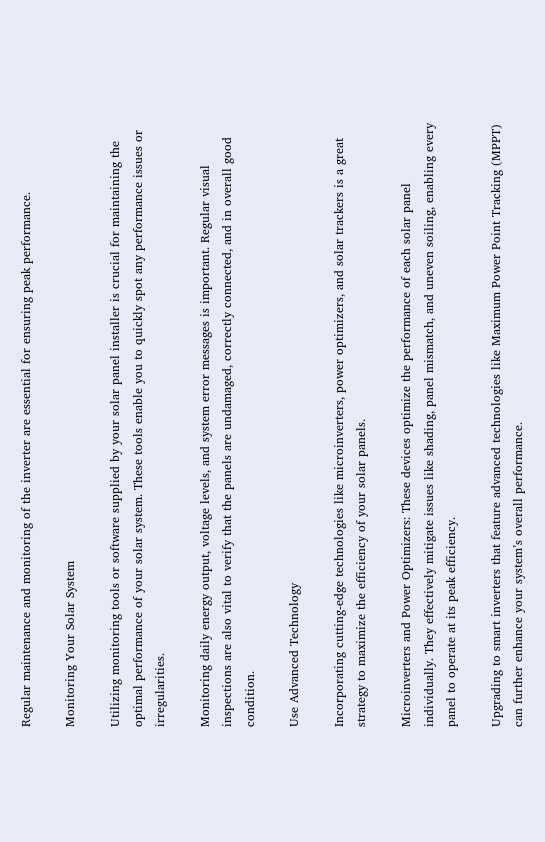Regular maintenance and monitoring of the inverter are essential for ensuring peak performance.

Monitoring Your Solar System

Utilizing monitoring tools or software supplied by your solar panel installer is crucial for maintaining the optimal performance of your solar system. These tools enable you to quickly spot any performance issues or irregularities.

Monitoring daily energy output, voltage levels, and system error messages is important. Regular visual inspections are also vital to verify that the panels are undamaged, correctly connected, and in overall good condition.

Use Advanced Technology

Incorporating cutting-edge technologies like microinverters, power optimizers, and solar trackers is a great strategy to maximize the efficiency of your solar panels.

Microinverters and Power Optimizers: These devices optimize the performance of each solar panel individually. They effectively mitigate issues like shading, panel mismatch, and uneven soiling, enabling every panel to operate at its peak efficiency.

Upgrading to smart inverters that feature advanced technologies like Maximum Power Point Tracking (MPPT) can further enhance your system’s overall performance.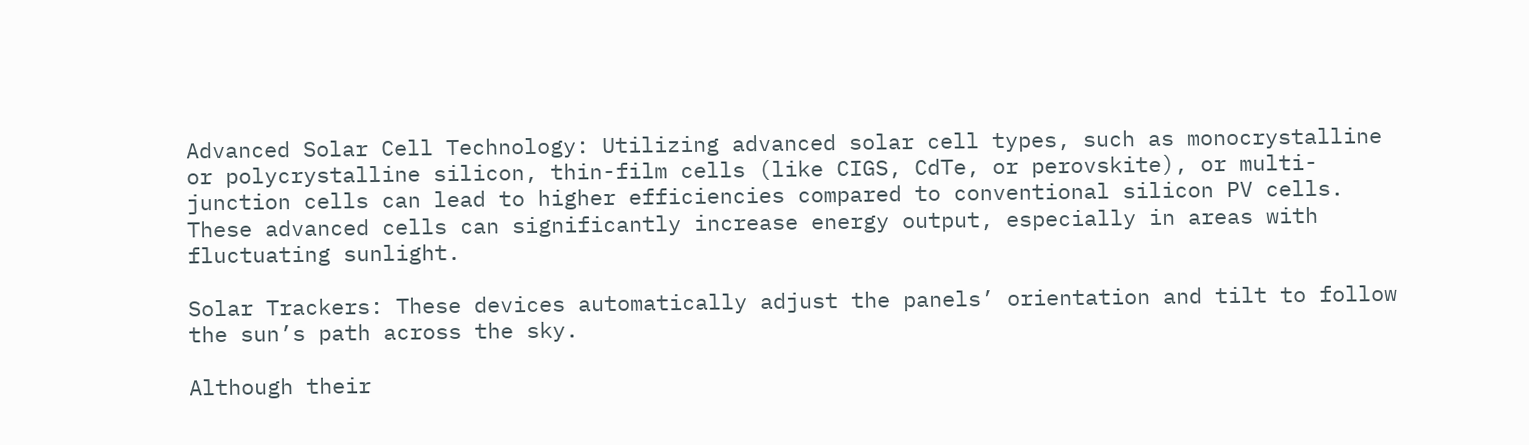Advanced Solar Cell Technology: Utilizing advanced solar cell types, such as monocrystalline or polycrystalline silicon, thin-film cells (like CIGS, CdTe, or perovskite), or multi-junction cells can lead to higher efficiencies compared to conventional silicon PV cells. These advanced cells can significantly increase energy output, especially in areas with fluctuating sunlight.

Solar Trackers: These devices automatically adjust the panels’ orientation and tilt to follow the sun’s path across the sky.

Although their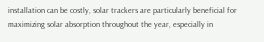installation can be costly, solar trackers are particularly beneficial for maximizing solar absorption throughout the year, especially in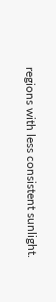regions with less consistent sunlight.